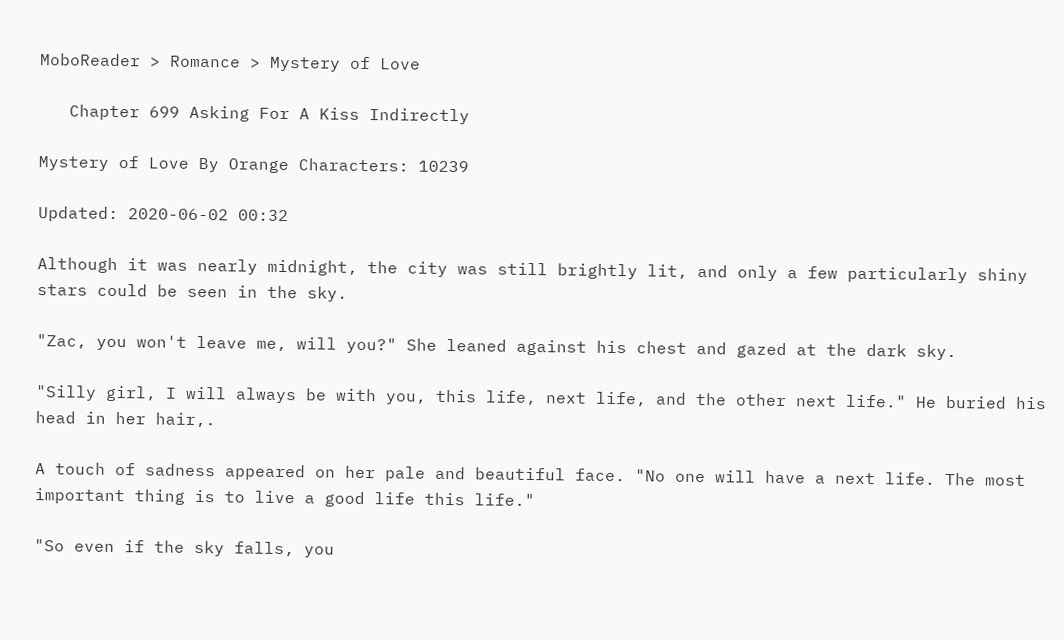MoboReader > Romance > Mystery of Love

   Chapter 699 Asking For A Kiss Indirectly

Mystery of Love By Orange Characters: 10239

Updated: 2020-06-02 00:32

Although it was nearly midnight, the city was still brightly lit, and only a few particularly shiny stars could be seen in the sky.

"Zac, you won't leave me, will you?" She leaned against his chest and gazed at the dark sky.

"Silly girl, I will always be with you, this life, next life, and the other next life." He buried his head in her hair,.

A touch of sadness appeared on her pale and beautiful face. "No one will have a next life. The most important thing is to live a good life this life."

"So even if the sky falls, you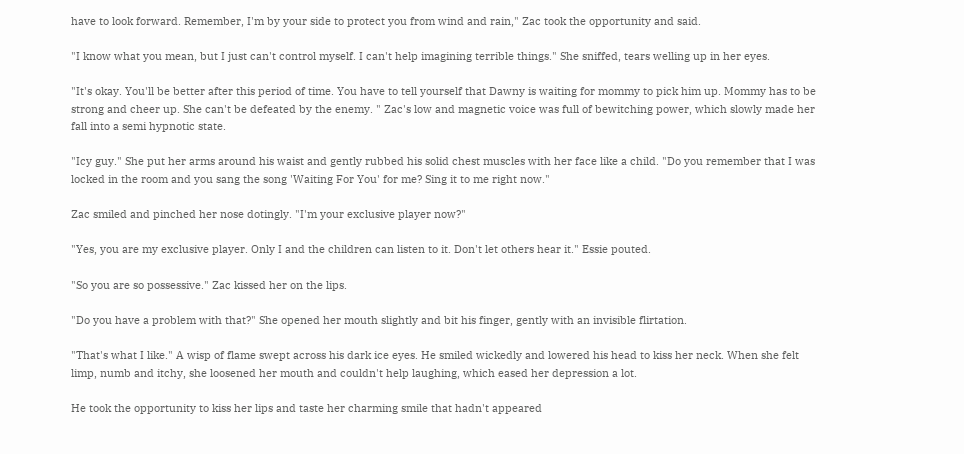have to look forward. Remember, I'm by your side to protect you from wind and rain," Zac took the opportunity and said.

"I know what you mean, but I just can't control myself. I can't help imagining terrible things." She sniffed, tears welling up in her eyes.

"It's okay. You'll be better after this period of time. You have to tell yourself that Dawny is waiting for mommy to pick him up. Mommy has to be strong and cheer up. She can't be defeated by the enemy. " Zac's low and magnetic voice was full of bewitching power, which slowly made her fall into a semi hypnotic state.

"Icy guy." She put her arms around his waist and gently rubbed his solid chest muscles with her face like a child. "Do you remember that I was locked in the room and you sang the song 'Waiting For You' for me? Sing it to me right now."

Zac smiled and pinched her nose dotingly. "I'm your exclusive player now?"

"Yes, you are my exclusive player. Only I and the children can listen to it. Don't let others hear it." Essie pouted.

"So you are so possessive." Zac kissed her on the lips.

"Do you have a problem with that?" She opened her mouth slightly and bit his finger, gently with an invisible flirtation.

"That's what I like." A wisp of flame swept across his dark ice eyes. He smiled wickedly and lowered his head to kiss her neck. When she felt limp, numb and itchy, she loosened her mouth and couldn't help laughing, which eased her depression a lot.

He took the opportunity to kiss her lips and taste her charming smile that hadn't appeared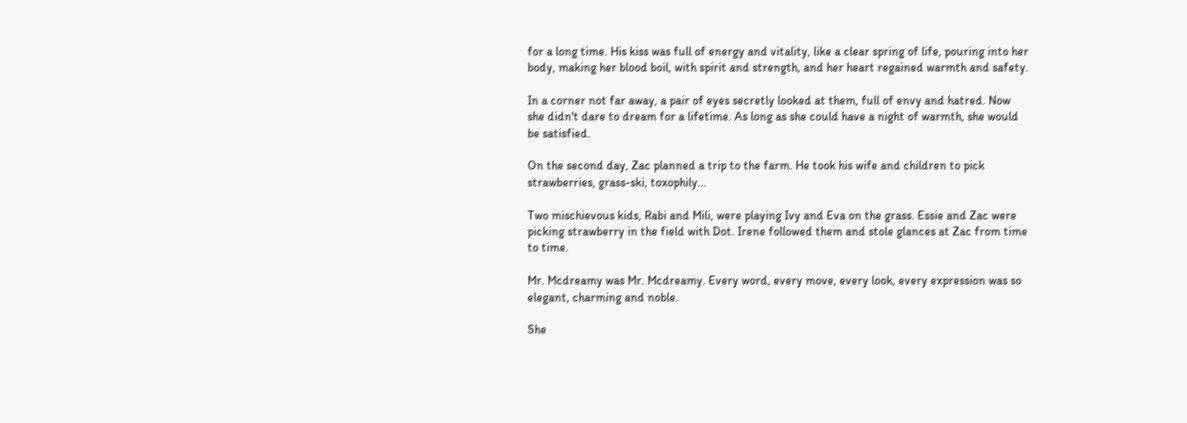for a long time. His kiss was full of energy and vitality, like a clear spring of life, pouring into her body, making her blood boil, with spirit and strength, and her heart regained warmth and safety.

In a corner not far away, a pair of eyes secretly looked at them, full of envy and hatred. Now she didn't dare to dream for a lifetime. As long as she could have a night of warmth, she would be satisfied.

On the second day, Zac planned a trip to the farm. He took his wife and children to pick strawberries, grass-ski, toxophily...

Two mischievous kids, Rabi and Mili, were playing Ivy and Eva on the grass. Essie and Zac were picking strawberry in the field with Dot. Irene followed them and stole glances at Zac from time to time.

Mr. Mcdreamy was Mr. Mcdreamy. Every word, every move, every look, every expression was so elegant, charming and noble.

She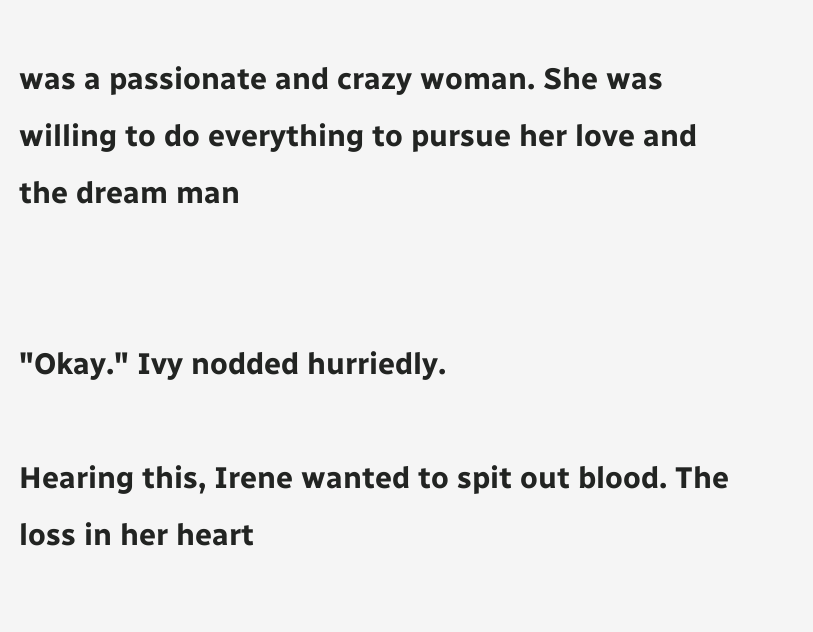was a passionate and crazy woman. She was willing to do everything to pursue her love and the dream man


"Okay." Ivy nodded hurriedly.

Hearing this, Irene wanted to spit out blood. The loss in her heart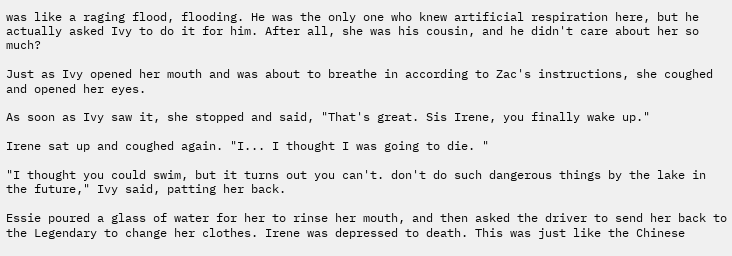was like a raging flood, flooding. He was the only one who knew artificial respiration here, but he actually asked Ivy to do it for him. After all, she was his cousin, and he didn't care about her so much?

Just as Ivy opened her mouth and was about to breathe in according to Zac's instructions, she coughed and opened her eyes.

As soon as Ivy saw it, she stopped and said, "That's great. Sis Irene, you finally wake up."

Irene sat up and coughed again. "I... I thought I was going to die. "

"I thought you could swim, but it turns out you can't. don't do such dangerous things by the lake in the future," Ivy said, patting her back.

Essie poured a glass of water for her to rinse her mouth, and then asked the driver to send her back to the Legendary to change her clothes. Irene was depressed to death. This was just like the Chinese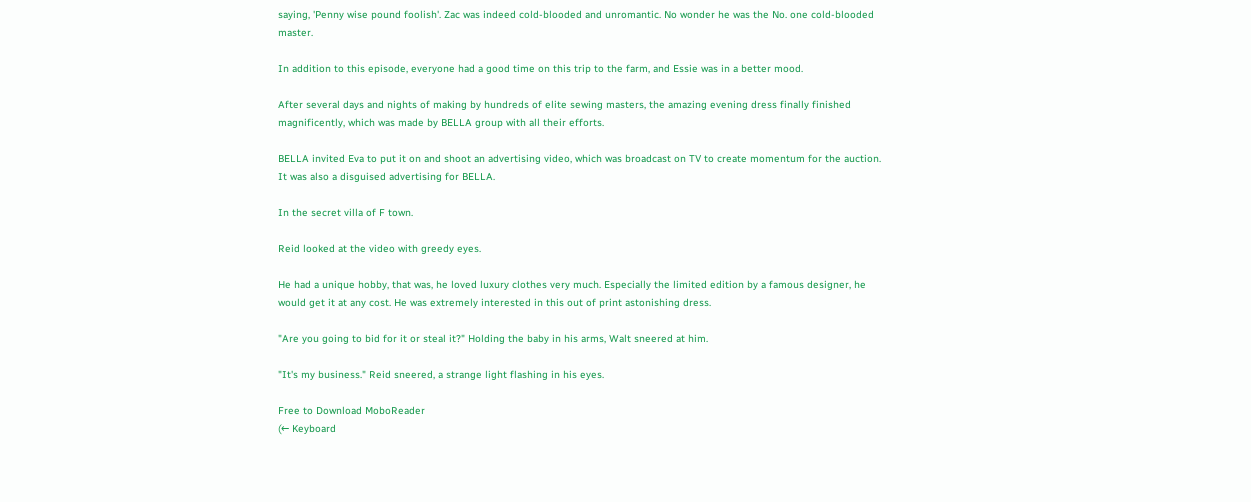saying, 'Penny wise pound foolish'. Zac was indeed cold-blooded and unromantic. No wonder he was the No. one cold-blooded master.

In addition to this episode, everyone had a good time on this trip to the farm, and Essie was in a better mood.

After several days and nights of making by hundreds of elite sewing masters, the amazing evening dress finally finished magnificently, which was made by BELLA group with all their efforts.

BELLA invited Eva to put it on and shoot an advertising video, which was broadcast on TV to create momentum for the auction. It was also a disguised advertising for BELLA.

In the secret villa of F town.

Reid looked at the video with greedy eyes.

He had a unique hobby, that was, he loved luxury clothes very much. Especially the limited edition by a famous designer, he would get it at any cost. He was extremely interested in this out of print astonishing dress.

"Are you going to bid for it or steal it?" Holding the baby in his arms, Walt sneered at him.

"It's my business." Reid sneered, a strange light flashing in his eyes.

Free to Download MoboReader
(← Keyboard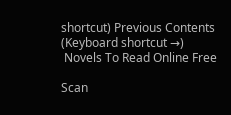shortcut) Previous Contents (Keyboard shortcut →)
 Novels To Read Online Free

Scan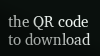the QR code to download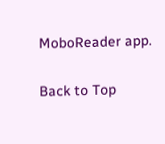MoboReader app.

Back to Top